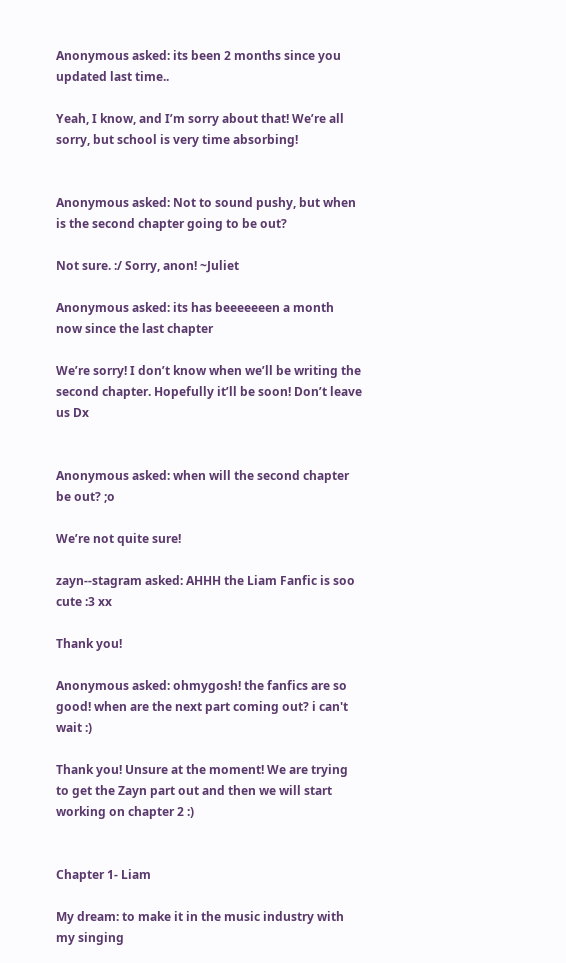Anonymous asked: its been 2 months since you updated last time..

Yeah, I know, and I’m sorry about that! We’re all sorry, but school is very time absorbing!


Anonymous asked: Not to sound pushy, but when is the second chapter going to be out?

Not sure. :/ Sorry, anon! ~Juliet

Anonymous asked: its has beeeeeeen a month now since the last chapter

We’re sorry! I don’t know when we’ll be writing the second chapter. Hopefully it’ll be soon! Don’t leave us Dx


Anonymous asked: when will the second chapter be out? ;o

We’re not quite sure!

zayn--stagram asked: AHHH the Liam Fanfic is soo cute :3 xx

Thank you!

Anonymous asked: ohmygosh! the fanfics are so good! when are the next part coming out? i can't wait :)

Thank you! Unsure at the moment! We are trying to get the Zayn part out and then we will start working on chapter 2 :)


Chapter 1- Liam

My dream: to make it in the music industry with my singing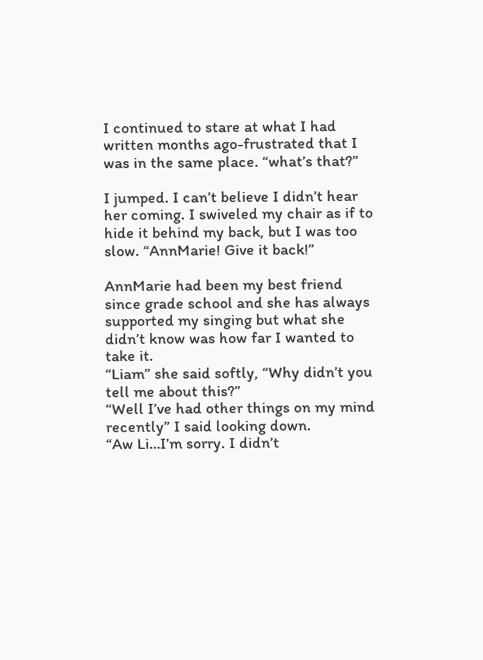I continued to stare at what I had written months ago-frustrated that I was in the same place. “what’s that?”

I jumped. I can’t believe I didn’t hear her coming. I swiveled my chair as if to hide it behind my back, but I was too slow. “AnnMarie! Give it back!”

AnnMarie had been my best friend since grade school and she has always supported my singing but what she didn’t know was how far I wanted to take it.
“Liam” she said softly, “Why didn’t you tell me about this?”
“Well I’ve had other things on my mind recently” I said looking down.
“Aw Li…I’m sorry. I didn’t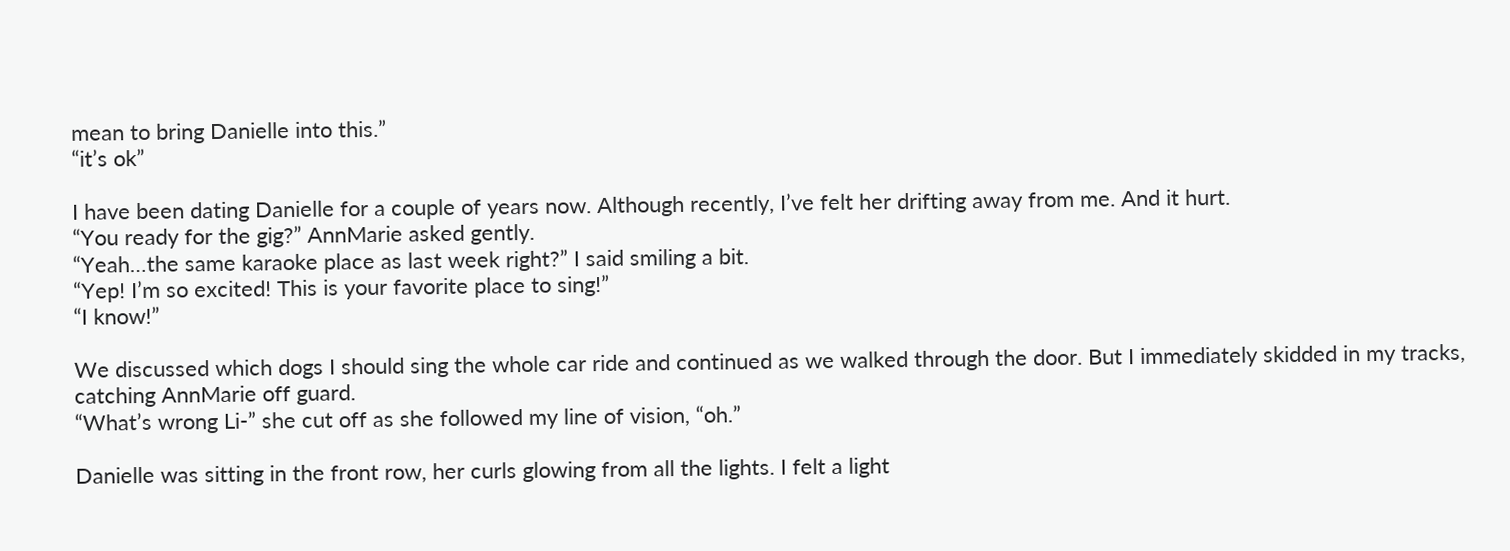mean to bring Danielle into this.”
“it’s ok”

I have been dating Danielle for a couple of years now. Although recently, I’ve felt her drifting away from me. And it hurt.
“You ready for the gig?” AnnMarie asked gently.
“Yeah…the same karaoke place as last week right?” I said smiling a bit.
“Yep! I’m so excited! This is your favorite place to sing!”
“I know!”

We discussed which dogs I should sing the whole car ride and continued as we walked through the door. But I immediately skidded in my tracks, catching AnnMarie off guard.
“What’s wrong Li-” she cut off as she followed my line of vision, “oh.”

Danielle was sitting in the front row, her curls glowing from all the lights. I felt a light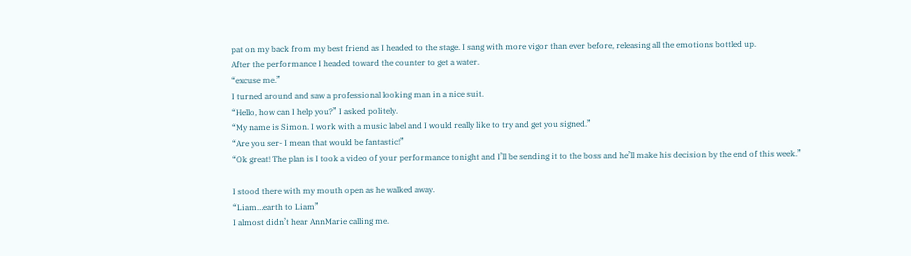pat on my back from my best friend as I headed to the stage. I sang with more vigor than ever before, releasing all the emotions bottled up.
After the performance I headed toward the counter to get a water.
“excuse me.”
I turned around and saw a professional looking man in a nice suit.
“Hello, how can I help you?” I asked politely.
“My name is Simon. I work with a music label and I would really like to try and get you signed.”
“Are you ser- I mean that would be fantastic!”
“Ok great! The plan is I took a video of your performance tonight and I’ll be sending it to the boss and he’ll make his decision by the end of this week.”

I stood there with my mouth open as he walked away.
“Liam…earth to Liam”
I almost didn’t hear AnnMarie calling me.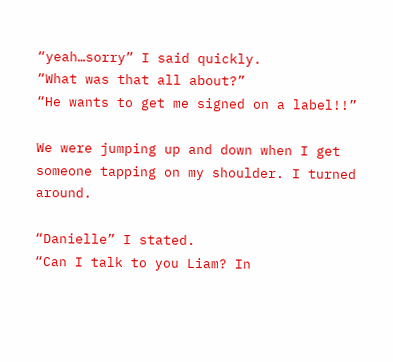“yeah…sorry” I said quickly.
“What was that all about?”
“He wants to get me signed on a label!!”

We were jumping up and down when I get someone tapping on my shoulder. I turned around.

“Danielle” I stated.
“Can I talk to you Liam? In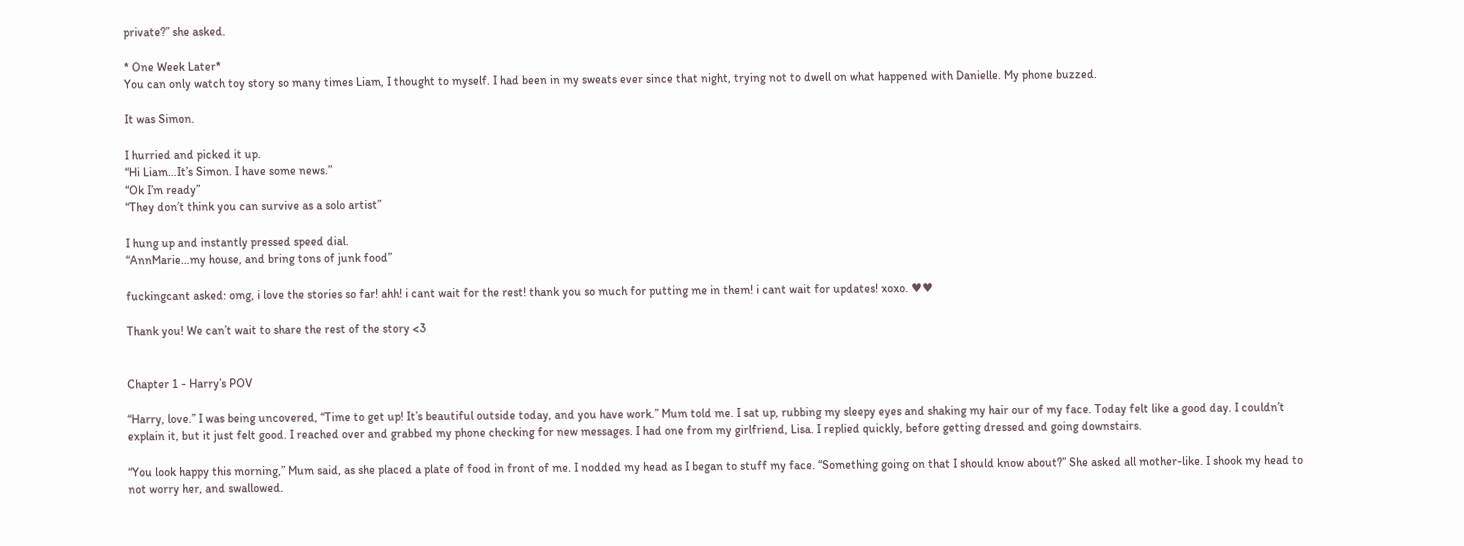private?” she asked.

* One Week Later*
You can only watch toy story so many times Liam, I thought to myself. I had been in my sweats ever since that night, trying not to dwell on what happened with Danielle. My phone buzzed.

It was Simon.

I hurried and picked it up.
“Hi Liam…It’s Simon. I have some news.”
“Ok I’m ready”
“They don’t think you can survive as a solo artist”

I hung up and instantly pressed speed dial.
“AnnMarie…my house, and bring tons of junk food”

fuckingcant asked: omg, i love the stories so far! ahh! i cant wait for the rest! thank you so much for putting me in them! i cant wait for updates! xoxo. ♥♥

Thank you! We can’t wait to share the rest of the story <3


Chapter 1 - Harry’s POV

“Harry, love.” I was being uncovered, “Time to get up! It’s beautiful outside today, and you have work.” Mum told me. I sat up, rubbing my sleepy eyes and shaking my hair our of my face. Today felt like a good day. I couldn’t explain it, but it just felt good. I reached over and grabbed my phone checking for new messages. I had one from my girlfriend, Lisa. I replied quickly, before getting dressed and going downstairs.

“You look happy this morning,” Mum said, as she placed a plate of food in front of me. I nodded my head as I began to stuff my face. “Something going on that I should know about?” She asked all mother-like. I shook my head to not worry her, and swallowed.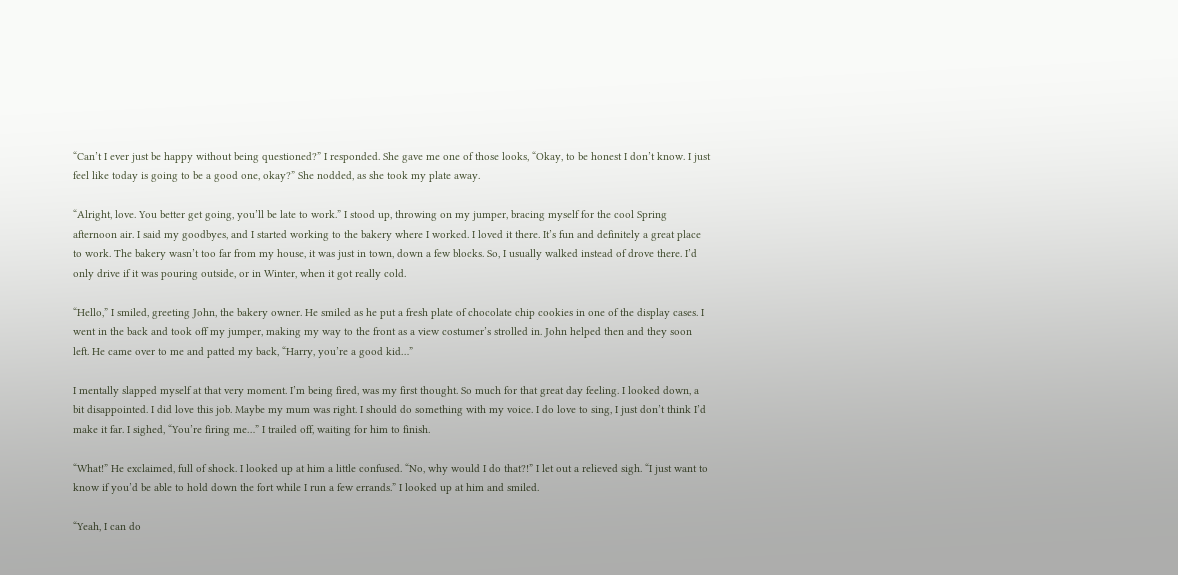“Can’t I ever just be happy without being questioned?” I responded. She gave me one of those looks, “Okay, to be honest I don’t know. I just feel like today is going to be a good one, okay?” She nodded, as she took my plate away.

“Alright, love. You better get going, you’ll be late to work.” I stood up, throwing on my jumper, bracing myself for the cool Spring afternoon air. I said my goodbyes, and I started working to the bakery where I worked. I loved it there. It’s fun and definitely a great place to work. The bakery wasn’t too far from my house, it was just in town, down a few blocks. So, I usually walked instead of drove there. I’d only drive if it was pouring outside, or in Winter, when it got really cold.

“Hello,” I smiled, greeting John, the bakery owner. He smiled as he put a fresh plate of chocolate chip cookies in one of the display cases. I went in the back and took off my jumper, making my way to the front as a view costumer’s strolled in. John helped then and they soon left. He came over to me and patted my back, “Harry, you’re a good kid…”

I mentally slapped myself at that very moment. I’m being fired, was my first thought. So much for that great day feeling. I looked down, a bit disappointed. I did love this job. Maybe my mum was right. I should do something with my voice. I do love to sing, I just don’t think I’d make it far. I sighed, “You’re firing me…” I trailed off, waiting for him to finish.

“What!” He exclaimed, full of shock. I looked up at him a little confused. “No, why would I do that?!” I let out a relieved sigh. “I just want to know if you’d be able to hold down the fort while I run a few errands.” I looked up at him and smiled.

“Yeah, I can do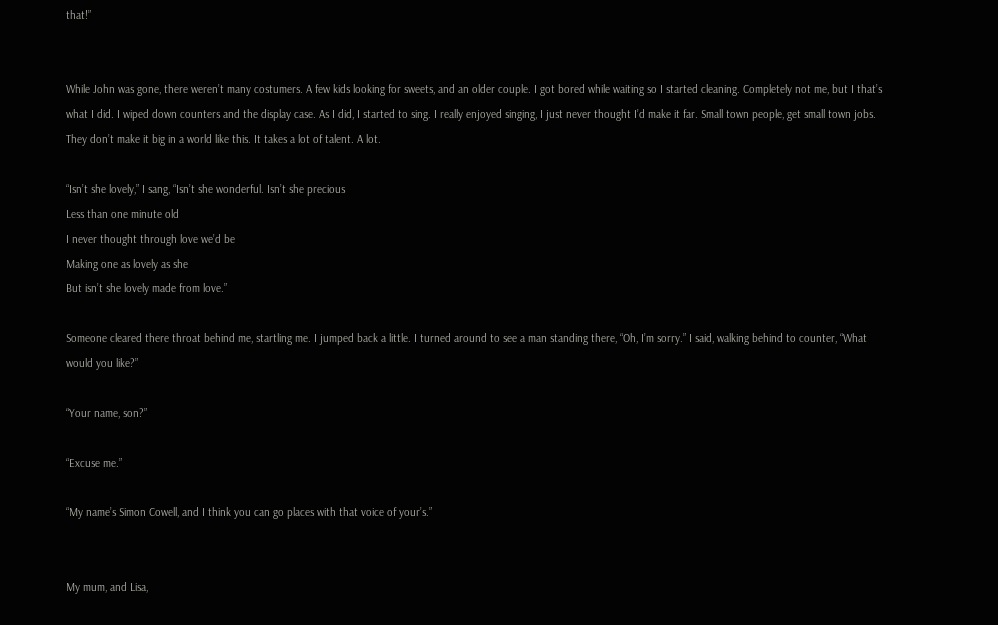that!”


While John was gone, there weren’t many costumers. A few kids looking for sweets, and an older couple. I got bored while waiting so I started cleaning. Completely not me, but I that’s what I did. I wiped down counters and the display case. As I did, I started to sing. I really enjoyed singing, I just never thought I’d make it far. Small town people, get small town jobs. They don’t make it big in a world like this. It takes a lot of talent. A lot.

“Isn’t she lovely,” I sang, “Isn’t she wonderful. Isn’t she precious
Less than one minute old
I never thought through love we’d be
Making one as lovely as she
But isn’t she lovely made from love.”

Someone cleared there throat behind me, startling me. I jumped back a little. I turned around to see a man standing there, “Oh, I’m sorry.” I said, walking behind to counter, “What would you like?”

“Your name, son?”

“Excuse me.”

“My name’s Simon Cowell, and I think you can go places with that voice of your’s.”


My mum, and Lisa,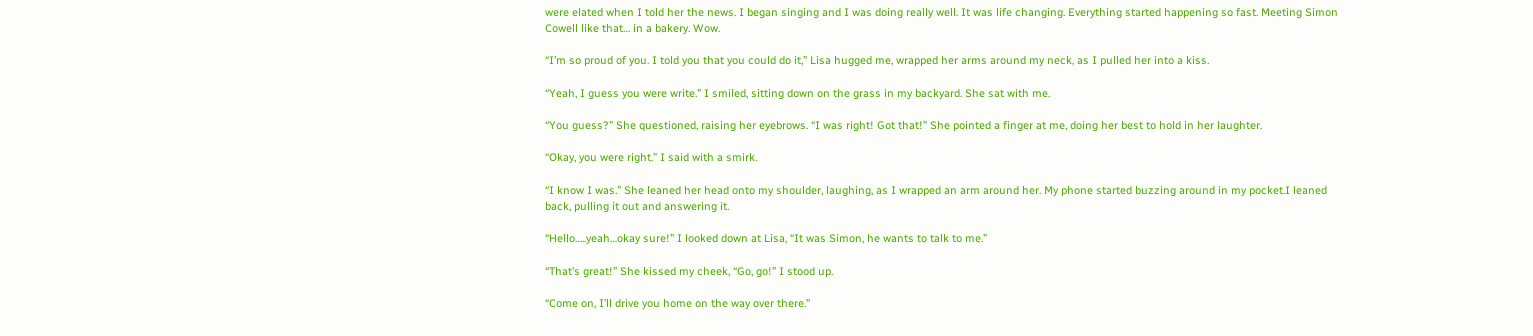were elated when I told her the news. I began singing and I was doing really well. It was life changing. Everything started happening so fast. Meeting Simon Cowell like that… in a bakery. Wow.

“I’m so proud of you. I told you that you could do it,” Lisa hugged me, wrapped her arms around my neck, as I pulled her into a kiss.

“Yeah, I guess you were write.” I smiled, sitting down on the grass in my backyard. She sat with me.

“You guess?” She questioned, raising her eyebrows. “I was right! Got that!” She pointed a finger at me, doing her best to hold in her laughter.

“Okay, you were right.” I said with a smirk.

“I know I was.” She leaned her head onto my shoulder, laughing, as I wrapped an arm around her. My phone started buzzing around in my pocket.I leaned back, pulling it out and answering it.

“Hello…..yeah…okay sure!” I looked down at Lisa, “It was Simon, he wants to talk to me.”

“That’s great!” She kissed my cheek, “Go, go!” I stood up.

“Come on, I’ll drive you home on the way over there.”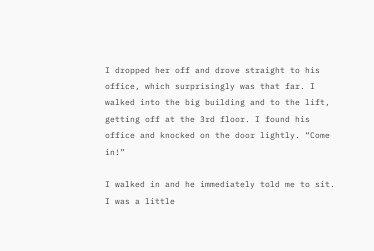I dropped her off and drove straight to his office, which surprisingly was that far. I walked into the big building and to the lift, getting off at the 3rd floor. I found his office and knocked on the door lightly. “Come in!”

I walked in and he immediately told me to sit. I was a little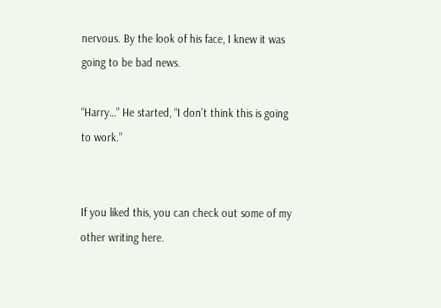nervous. By the look of his face, I knew it was going to be bad news.

“Harry…” He started, “I don’t think this is going to work.”


If you liked this, you can check out some of my other writing here.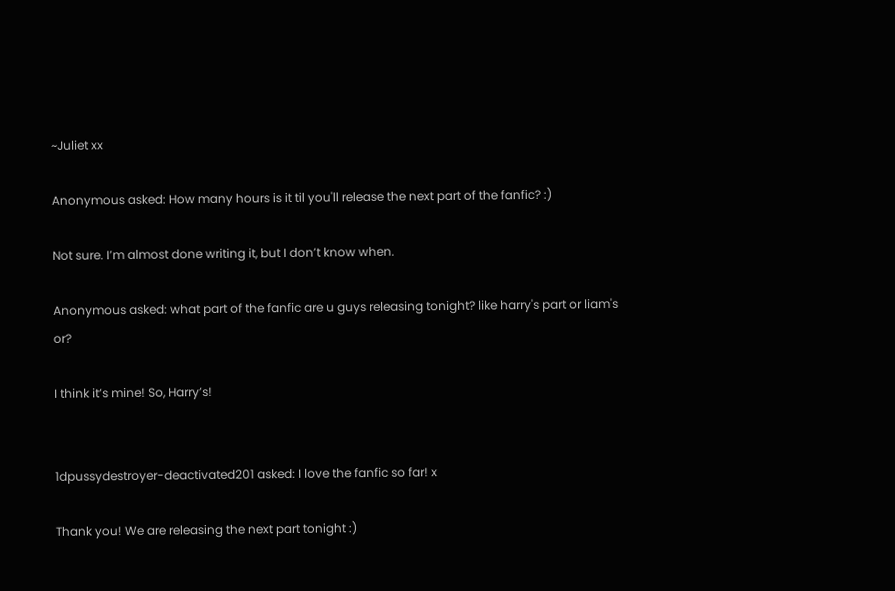~Juliet xx

Anonymous asked: How many hours is it til you'll release the next part of the fanfic? :)

Not sure. I’m almost done writing it, but I don’t know when.

Anonymous asked: what part of the fanfic are u guys releasing tonight? like harry's part or liam's or?

I think it’s mine! So, Harry’s!


1dpussydestroyer-deactivated201 asked: I love the fanfic so far! x

Thank you! We are releasing the next part tonight :)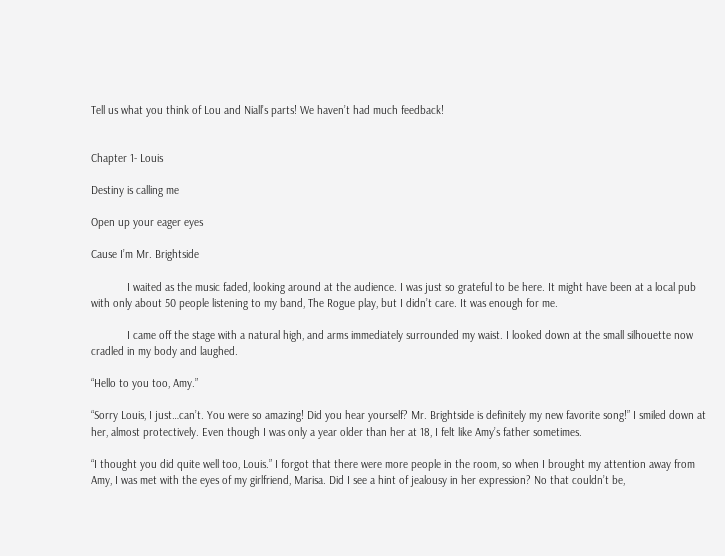Tell us what you think of Lou and Niall’s parts! We haven’t had much feedback!


Chapter 1- Louis

Destiny is calling me

Open up your eager eyes

Cause I’m Mr. Brightside

            I waited as the music faded, looking around at the audience. I was just so grateful to be here. It might have been at a local pub with only about 50 people listening to my band, The Rogue play, but I didn’t care. It was enough for me.

            I came off the stage with a natural high, and arms immediately surrounded my waist. I looked down at the small silhouette now cradled in my body and laughed.

“Hello to you too, Amy.”

“Sorry Louis, I just…can’t. You were so amazing! Did you hear yourself? Mr. Brightside is definitely my new favorite song!” I smiled down at her, almost protectively. Even though I was only a year older than her at 18, I felt like Amy’s father sometimes.

“I thought you did quite well too, Louis.” I forgot that there were more people in the room, so when I brought my attention away from Amy, I was met with the eyes of my girlfriend, Marisa. Did I see a hint of jealousy in her expression? No that couldn’t be,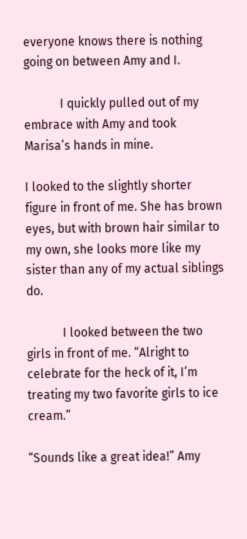everyone knows there is nothing going on between Amy and I.

            I quickly pulled out of my embrace with Amy and took Marisa’s hands in mine.

I looked to the slightly shorter figure in front of me. She has brown eyes, but with brown hair similar to my own, she looks more like my sister than any of my actual siblings do.

            I looked between the two girls in front of me. “Alright to celebrate for the heck of it, I’m treating my two favorite girls to ice cream.”

“Sounds like a great idea!” Amy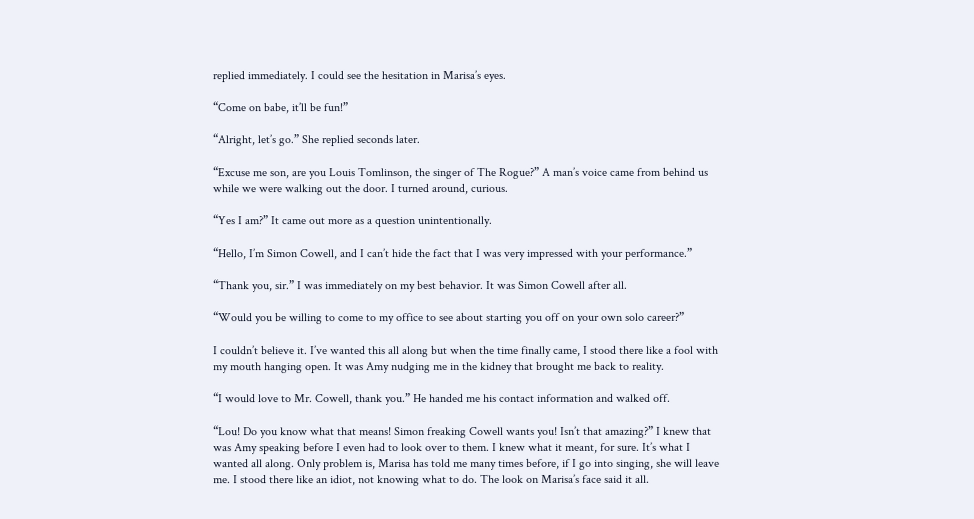replied immediately. I could see the hesitation in Marisa’s eyes.

“Come on babe, it’ll be fun!”

“Alright, let’s go.” She replied seconds later.

“Excuse me son, are you Louis Tomlinson, the singer of The Rogue?” A man’s voice came from behind us while we were walking out the door. I turned around, curious.

“Yes I am?” It came out more as a question unintentionally.

“Hello, I’m Simon Cowell, and I can’t hide the fact that I was very impressed with your performance.”

“Thank you, sir.” I was immediately on my best behavior. It was Simon Cowell after all.

“Would you be willing to come to my office to see about starting you off on your own solo career?”

I couldn’t believe it. I’ve wanted this all along but when the time finally came, I stood there like a fool with my mouth hanging open. It was Amy nudging me in the kidney that brought me back to reality.

“I would love to Mr. Cowell, thank you.” He handed me his contact information and walked off.

“Lou! Do you know what that means! Simon freaking Cowell wants you! Isn’t that amazing?” I knew that was Amy speaking before I even had to look over to them. I knew what it meant, for sure. It’s what I wanted all along. Only problem is, Marisa has told me many times before, if I go into singing, she will leave me. I stood there like an idiot, not knowing what to do. The look on Marisa’s face said it all.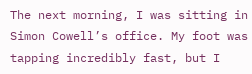The next morning, I was sitting in Simon Cowell’s office. My foot was tapping incredibly fast, but I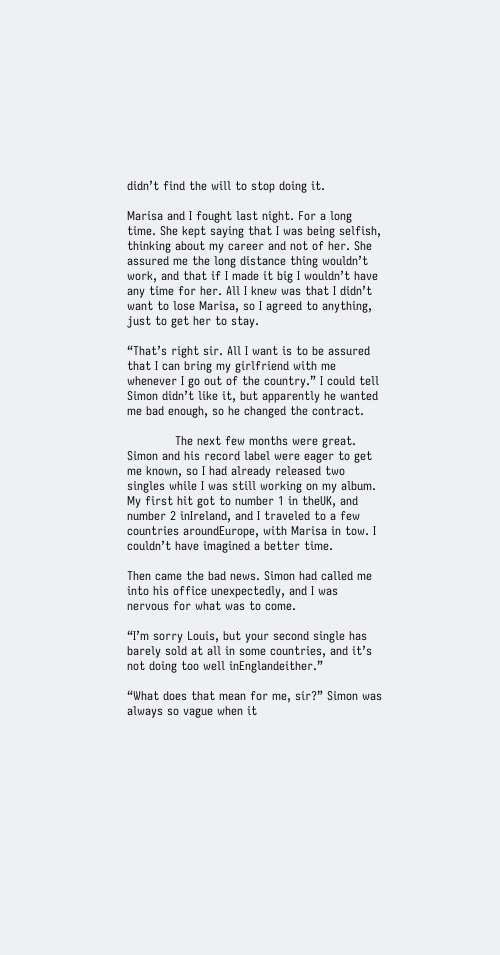didn’t find the will to stop doing it.

Marisa and I fought last night. For a long time. She kept saying that I was being selfish, thinking about my career and not of her. She assured me the long distance thing wouldn’t work, and that if I made it big I wouldn’t have any time for her. All I knew was that I didn’t want to lose Marisa, so I agreed to anything, just to get her to stay.

“That’s right sir. All I want is to be assured that I can bring my girlfriend with me whenever I go out of the country.” I could tell Simon didn’t like it, but apparently he wanted me bad enough, so he changed the contract.

            The next few months were great. Simon and his record label were eager to get me known, so I had already released two singles while I was still working on my album. My first hit got to number 1 in theUK, and number 2 inIreland, and I traveled to a few countries aroundEurope, with Marisa in tow. I couldn’t have imagined a better time.

Then came the bad news. Simon had called me into his office unexpectedly, and I was nervous for what was to come.

“I’m sorry Louis, but your second single has barely sold at all in some countries, and it’s not doing too well inEnglandeither.”

“What does that mean for me, sir?” Simon was always so vague when it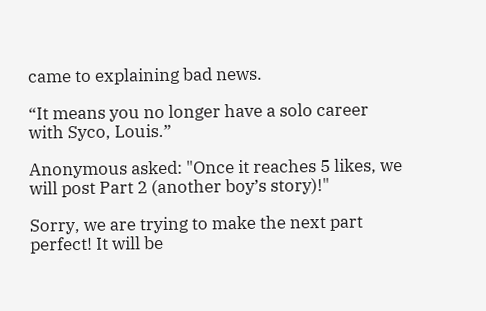came to explaining bad news.

“It means you no longer have a solo career with Syco, Louis.”

Anonymous asked: "Once it reaches 5 likes, we will post Part 2 (another boy’s story)!"

Sorry, we are trying to make the next part perfect! It will be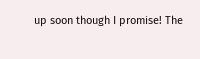up soon though I promise! The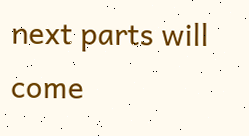next parts will come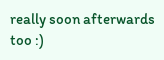really soon afterwards too :)